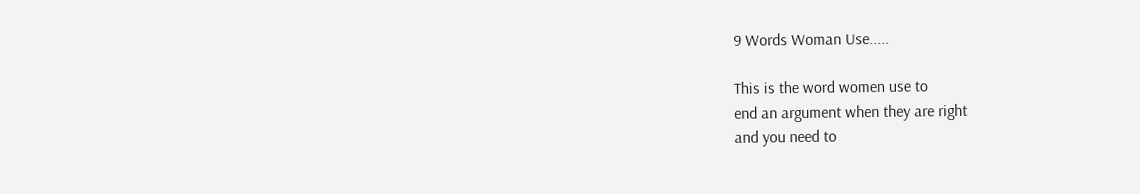9 Words Woman Use.....

This is the word women use to
end an argument when they are right
and you need to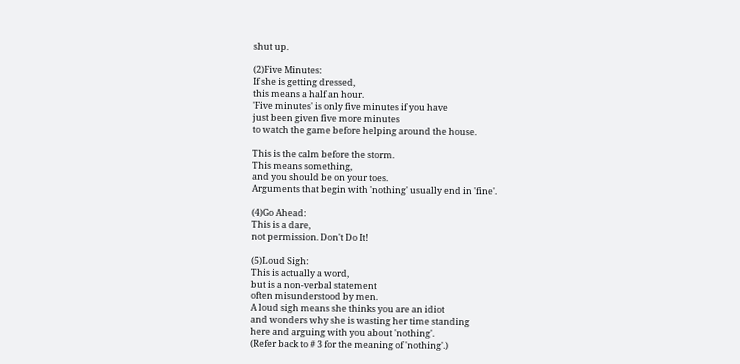shut up.

(2)Five Minutes:
If she is getting dressed,
this means a half an hour.
'Five minutes' is only five minutes if you have
just been given five more minutes
to watch the game before helping around the house.

This is the calm before the storm.
This means something,
and you should be on your toes.
Arguments that begin with 'nothing' usually end in 'fine'.

(4)Go Ahead:
This is a dare,
not permission. Don't Do It!

(5)Loud Sigh:
This is actually a word,
but is a non-verbal statement
often misunderstood by men.
A loud sigh means she thinks you are an idiot
and wonders why she is wasting her time standing
here and arguing with you about 'nothing'.
(Refer back to # 3 for the meaning of 'nothing'.)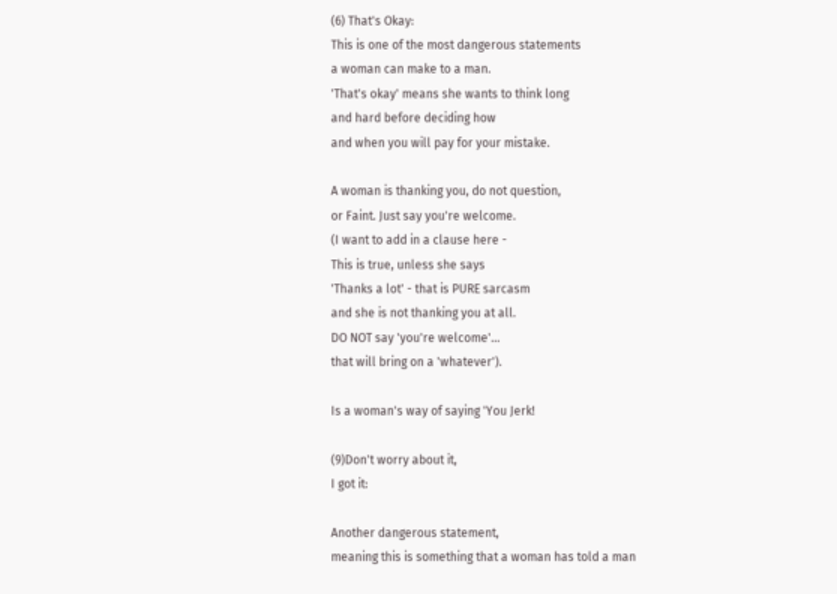(6) That's Okay:
This is one of the most dangerous statements
a woman can make to a man.
'That's okay' means she wants to think long
and hard before deciding how
and when you will pay for your mistake.

A woman is thanking you, do not question,
or Faint. Just say you're welcome.
(I want to add in a clause here -
This is true, unless she says
'Thanks a lot' - that is PURE sarcasm
and she is not thanking you at all.
DO NOT say 'you're welcome'...
that will bring on a 'whatever').

Is a woman's way of saying 'You Jerk!

(9)Don't worry about it,
I got it:

Another dangerous statement,
meaning this is something that a woman has told a man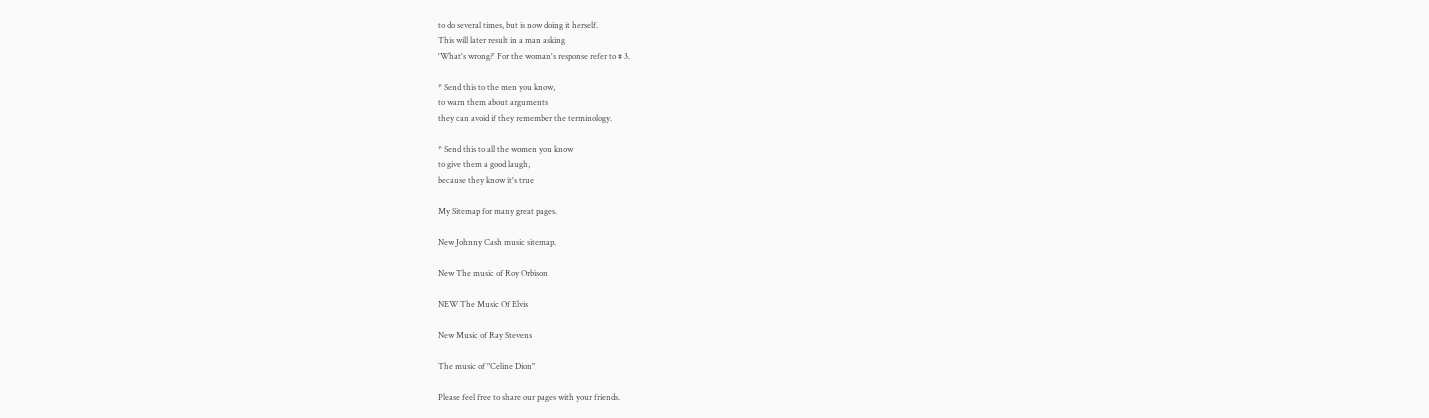to do several times, but is now doing it herself.
This will later result in a man asking
'What's wrong?' For the woman's response refer to # 3.

* Send this to the men you know,
to warn them about arguments
they can avoid if they remember the terminology.

* Send this to all the women you know
to give them a good laugh,
because they know it's true

My Sitemap for many great pages.

New Johnny Cash music sitemap.

New The music of Roy Orbison

NEW The Music Of Elvis

New Music of Ray Stevens

The music of "Celine Dion"

Please feel free to share our pages with your friends.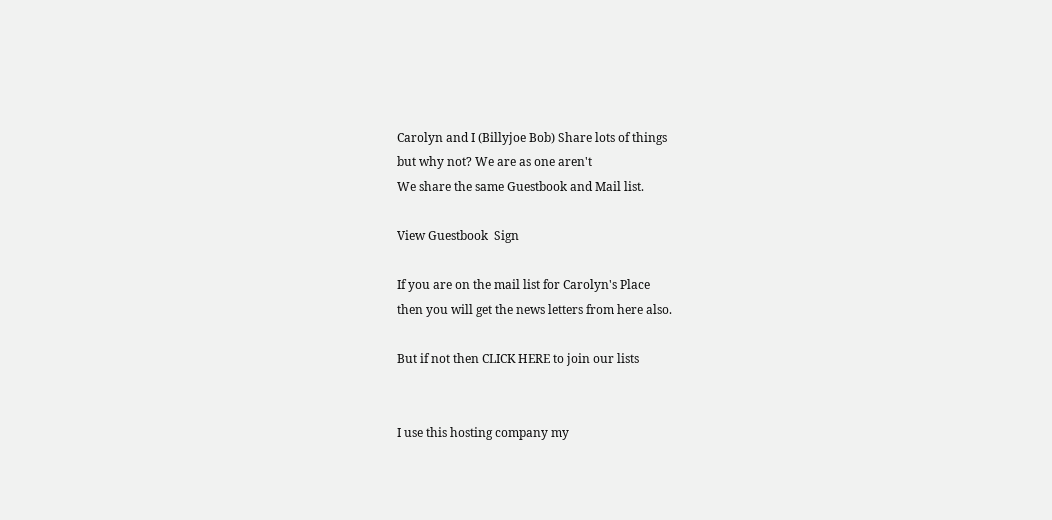Carolyn and I (Billyjoe Bob) Share lots of things
but why not? We are as one aren't
We share the same Guestbook and Mail list.

View Guestbook  Sign

If you are on the mail list for Carolyn's Place
then you will get the news letters from here also.

But if not then CLICK HERE to join our lists


I use this hosting company my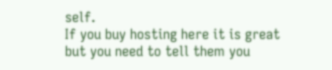self.
If you buy hosting here it is great
but you need to tell them you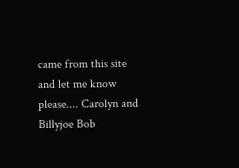came from this site
and let me know please.... Carolyn and Billyjoe Bob